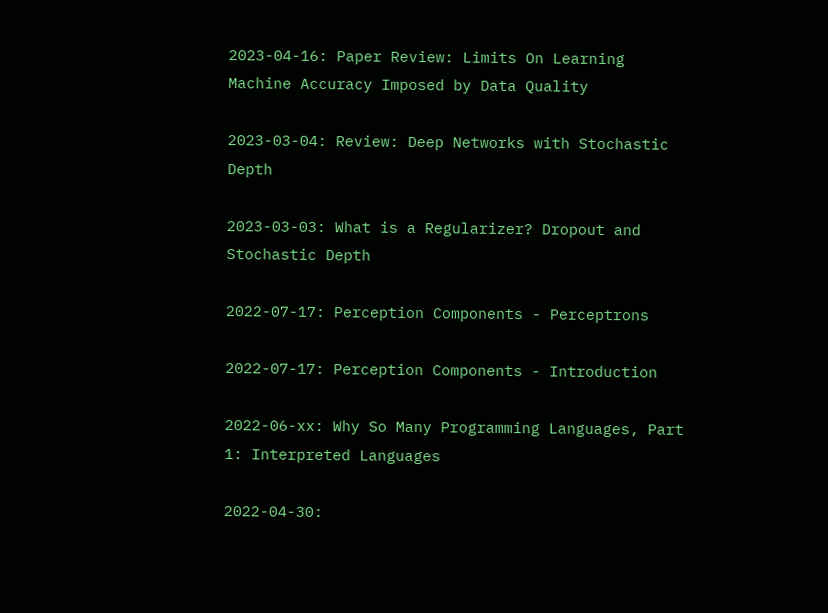2023-04-16: Paper Review: Limits On Learning Machine Accuracy Imposed by Data Quality

2023-03-04: Review: Deep Networks with Stochastic Depth

2023-03-03: What is a Regularizer? Dropout and Stochastic Depth

2022-07-17: Perception Components - Perceptrons

2022-07-17: Perception Components - Introduction

2022-06-xx: Why So Many Programming Languages, Part 1: Interpreted Languages

2022-04-30: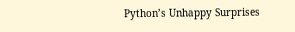Python’s Unhappy Surprises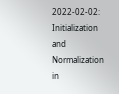2022-02-02: Initialization and Normalization in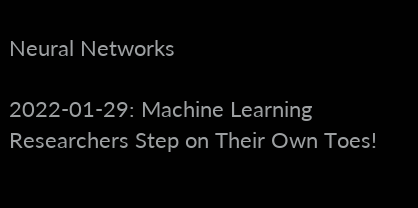Neural Networks

2022-01-29: Machine Learning Researchers Step on Their Own Toes!